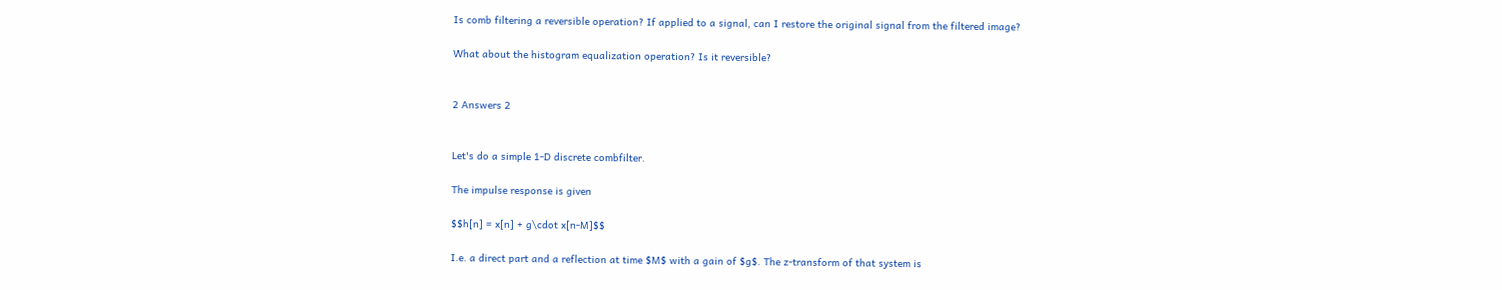Is comb filtering a reversible operation? If applied to a signal, can I restore the original signal from the filtered image?

What about the histogram equalization operation? Is it reversible?


2 Answers 2


Let's do a simple 1-D discrete combfilter.

The impulse response is given

$$h[n] = x[n] + g\cdot x[n-M]$$

I.e. a direct part and a reflection at time $M$ with a gain of $g$. The z-transform of that system is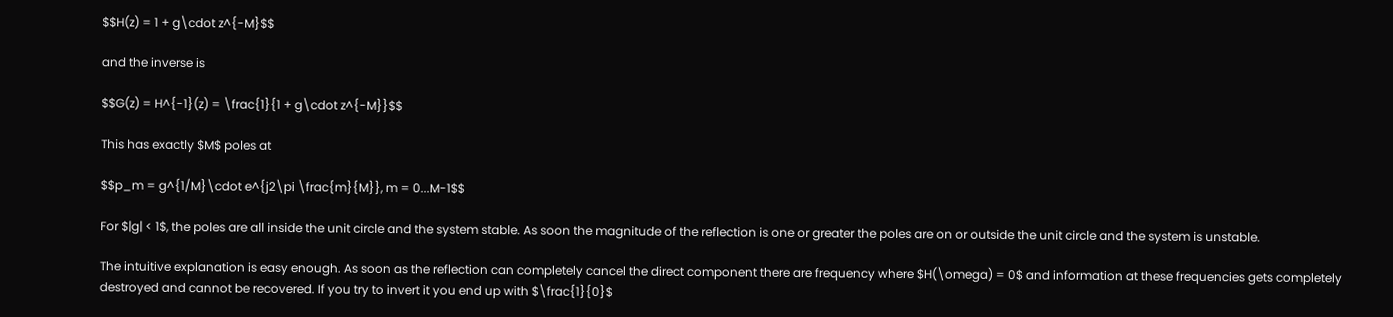$$H(z) = 1 + g\cdot z^{-M}$$

and the inverse is

$$G(z) = H^{-1}(z) = \frac{1}{1 + g\cdot z^{-M}}$$

This has exactly $M$ poles at

$$p_m = g^{1/M}\cdot e^{j2\pi \frac{m}{M}}, m = 0...M-1$$

For $|g| < 1$, the poles are all inside the unit circle and the system stable. As soon the magnitude of the reflection is one or greater the poles are on or outside the unit circle and the system is unstable.

The intuitive explanation is easy enough. As soon as the reflection can completely cancel the direct component there are frequency where $H(\omega) = 0$ and information at these frequencies gets completely destroyed and cannot be recovered. If you try to invert it you end up with $\frac{1}{0}$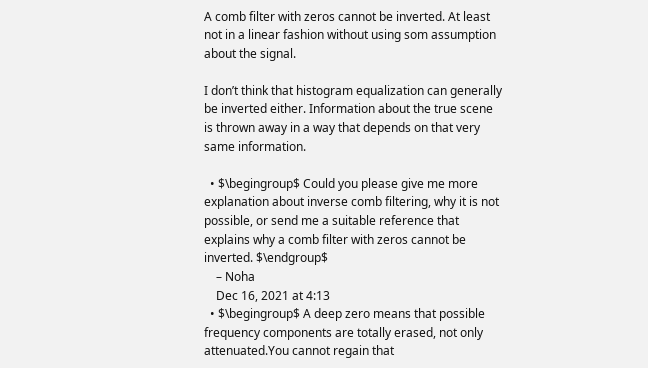A comb filter with zeros cannot be inverted. At least not in a linear fashion without using som assumption about the signal.

I don’t think that histogram equalization can generally be inverted either. Information about the true scene is thrown away in a way that depends on that very same information.

  • $\begingroup$ Could you please give me more explanation about inverse comb filtering, why it is not possible, or send me a suitable reference that explains why a comb filter with zeros cannot be inverted. $\endgroup$
    – Noha
    Dec 16, 2021 at 4:13
  • $\begingroup$ A deep zero means that possible frequency components are totally erased, not only attenuated.You cannot regain that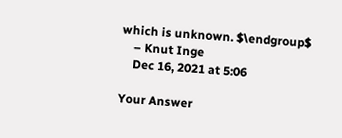which is unknown. $\endgroup$
    – Knut Inge
    Dec 16, 2021 at 5:06

Your Answer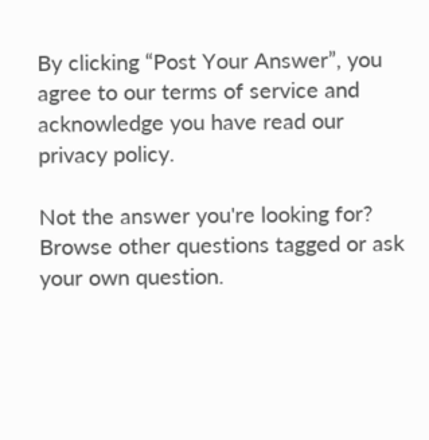By clicking “Post Your Answer”, you agree to our terms of service and acknowledge you have read our privacy policy.

Not the answer you're looking for? Browse other questions tagged or ask your own question.